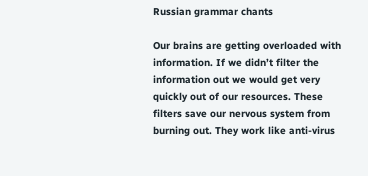Russian grammar chants

Our brains are getting overloaded with information. If we didn’t filter the information out we would get very quickly out of our resources. These filters save our nervous system from burning out. They work like anti-virus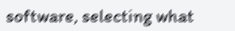software, selecting what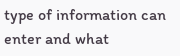type of information can enter and what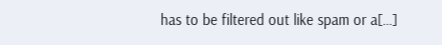has to be filtered out like spam or a[…]